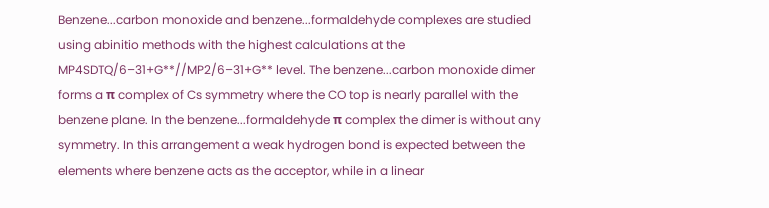Benzene...carbon monoxide and benzene...formaldehyde complexes are studied using abinitio methods with the highest calculations at the MP4SDTQ/6–31+G**//MP2/6–31+G** level. The benzene...carbon monoxide dimer forms a π complex of Cs symmetry where the CO top is nearly parallel with the benzene plane. In the benzene...formaldehyde π complex the dimer is without any symmetry. In this arrangement a weak hydrogen bond is expected between the elements where benzene acts as the acceptor, while in a linear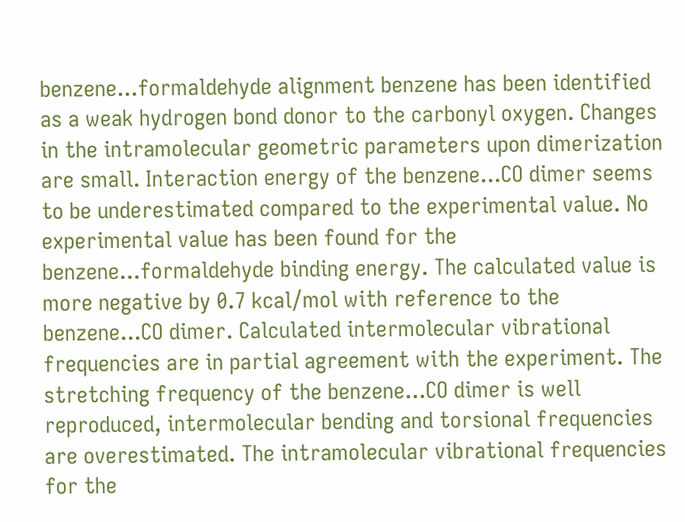benzene...formaldehyde alignment benzene has been identified as a weak hydrogen bond donor to the carbonyl oxygen. Changes in the intramolecular geometric parameters upon dimerization are small. Interaction energy of the benzene...CO dimer seems to be underestimated compared to the experimental value. No experimental value has been found for the benzene...formaldehyde binding energy. The calculated value is more negative by 0.7 kcal/mol with reference to the benzene...CO dimer. Calculated intermolecular vibrational frequencies are in partial agreement with the experiment. The stretching frequency of the benzene...CO dimer is well reproduced, intermolecular bending and torsional frequencies are overestimated. The intramolecular vibrational frequencies for the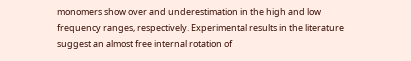monomers show over and underestimation in the high and low frequency ranges, respectively. Experimental results in the literature suggest an almost free internal rotation of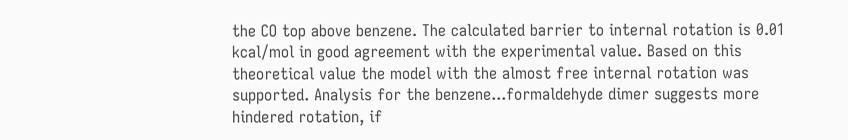the CO top above benzene. The calculated barrier to internal rotation is 0.01 kcal/mol in good agreement with the experimental value. Based on this theoretical value the model with the almost free internal rotation was supported. Analysis for the benzene...formaldehyde dimer suggests more hindered rotation, if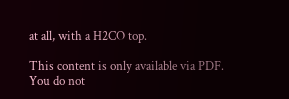at all, with a H2CO top.

This content is only available via PDF.
You do not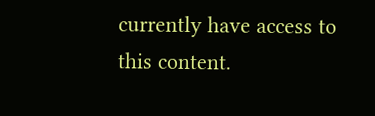currently have access to this content.